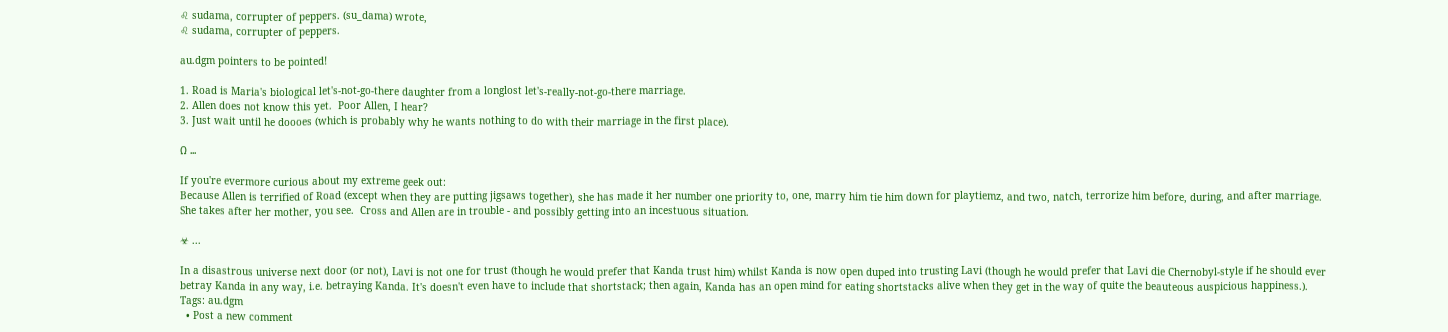♌ sudama, corrupter of peppers. (su_dama) wrote,
♌ sudama, corrupter of peppers.

au.dgm pointers to be pointed!

1. Road is Maria's biological let's-not-go-there daughter from a longlost let's-really-not-go-there marriage.
2. Allen does not know this yet.  Poor Allen, I hear?
3. Just wait until he doooes (which is probably why he wants nothing to do with their marriage in the first place).

Ω ...

If you're evermore curious about my extreme geek out:
Because Allen is terrified of Road (except when they are putting jigsaws together), she has made it her number one priority to, one, marry him tie him down for playtiemz, and two, natch, terrorize him before, during, and after marriage. She takes after her mother, you see.  Cross and Allen are in trouble - and possibly getting into an incestuous situation.

☣ ...

In a disastrous universe next door (or not), Lavi is not one for trust (though he would prefer that Kanda trust him) whilst Kanda is now open duped into trusting Lavi (though he would prefer that Lavi die Chernobyl-style if he should ever betray Kanda in any way, i.e. betraying Kanda. It's doesn't even have to include that shortstack; then again, Kanda has an open mind for eating shortstacks alive when they get in the way of quite the beauteous auspicious happiness.).
Tags: au.dgm
  • Post a new comment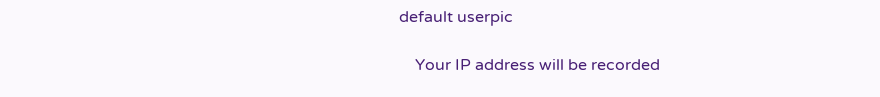default userpic

    Your IP address will be recorded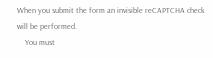When you submit the form an invisible reCAPTCHA check will be performed.
    You must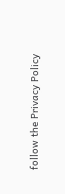follow the Privacy Policy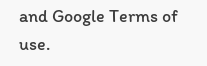and Google Terms of use.